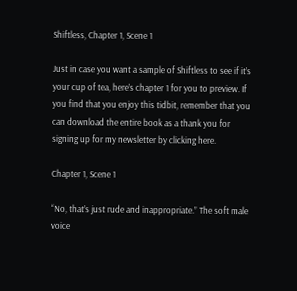Shiftless, Chapter 1, Scene 1

Just in case you want a sample of Shiftless to see if it’s your cup of tea, here’s chapter 1 for you to preview. If you find that you enjoy this tidbit, remember that you can download the entire book as a thank you for signing up for my newsletter by clicking here.

Chapter 1, Scene 1

“No, that’s just rude and inappropriate.” The soft male voice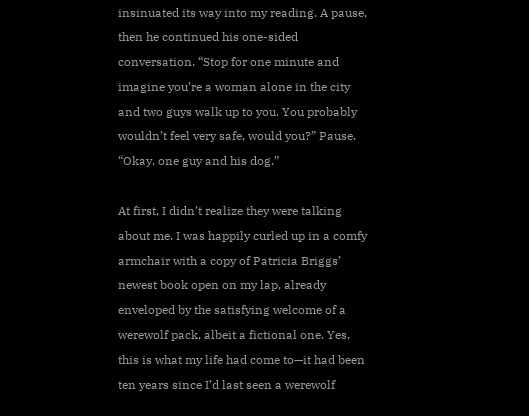insinuated its way into my reading. A pause, then he continued his one-sided conversation. “Stop for one minute and imagine you’re a woman alone in the city and two guys walk up to you. You probably wouldn’t feel very safe, would you?” Pause. “Okay, one guy and his dog.”

At first, I didn’t realize they were talking about me. I was happily curled up in a comfy armchair with a copy of Patricia Briggs’ newest book open on my lap, already enveloped by the satisfying welcome of a werewolf pack, albeit a fictional one. Yes, this is what my life had come to—it had been ten years since I’d last seen a werewolf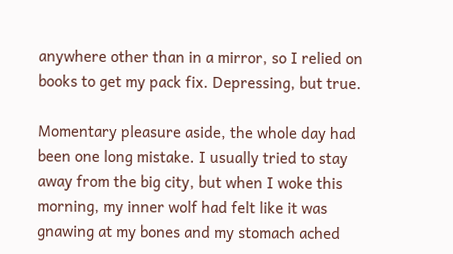anywhere other than in a mirror, so I relied on books to get my pack fix. Depressing, but true.

Momentary pleasure aside, the whole day had been one long mistake. I usually tried to stay away from the big city, but when I woke this morning, my inner wolf had felt like it was gnawing at my bones and my stomach ached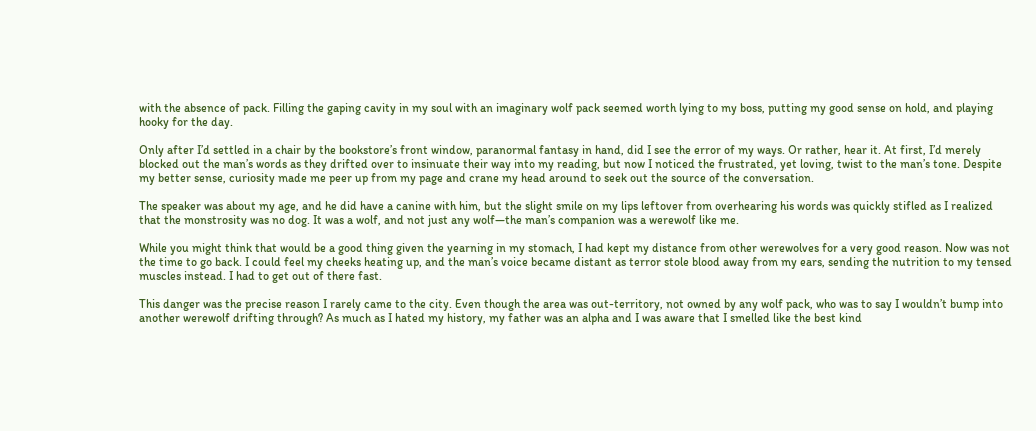with the absence of pack. Filling the gaping cavity in my soul with an imaginary wolf pack seemed worth lying to my boss, putting my good sense on hold, and playing hooky for the day.

Only after I’d settled in a chair by the bookstore’s front window, paranormal fantasy in hand, did I see the error of my ways. Or rather, hear it. At first, I’d merely blocked out the man’s words as they drifted over to insinuate their way into my reading, but now I noticed the frustrated, yet loving, twist to the man’s tone. Despite my better sense, curiosity made me peer up from my page and crane my head around to seek out the source of the conversation.

The speaker was about my age, and he did have a canine with him, but the slight smile on my lips leftover from overhearing his words was quickly stifled as I realized that the monstrosity was no dog. It was a wolf, and not just any wolf—the man’s companion was a werewolf like me.

While you might think that would be a good thing given the yearning in my stomach, I had kept my distance from other werewolves for a very good reason. Now was not the time to go back. I could feel my cheeks heating up, and the man’s voice became distant as terror stole blood away from my ears, sending the nutrition to my tensed muscles instead. I had to get out of there fast.

This danger was the precise reason I rarely came to the city. Even though the area was out-territory, not owned by any wolf pack, who was to say I wouldn’t bump into another werewolf drifting through? As much as I hated my history, my father was an alpha and I was aware that I smelled like the best kind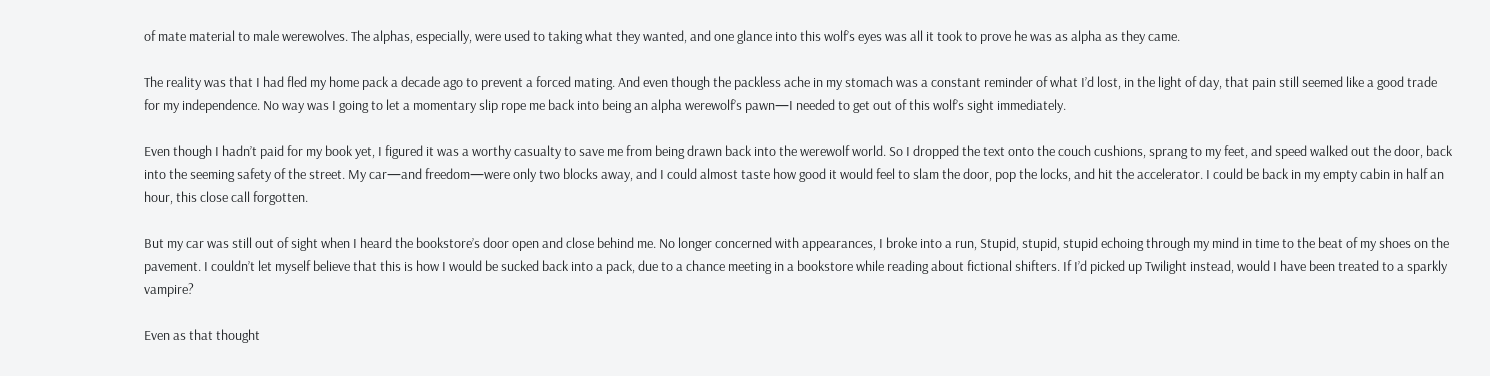of mate material to male werewolves. The alphas, especially, were used to taking what they wanted, and one glance into this wolf’s eyes was all it took to prove he was as alpha as they came.

The reality was that I had fled my home pack a decade ago to prevent a forced mating. And even though the packless ache in my stomach was a constant reminder of what I’d lost, in the light of day, that pain still seemed like a good trade for my independence. No way was I going to let a momentary slip rope me back into being an alpha werewolf’s pawn—I needed to get out of this wolf’s sight immediately.

Even though I hadn’t paid for my book yet, I figured it was a worthy casualty to save me from being drawn back into the werewolf world. So I dropped the text onto the couch cushions, sprang to my feet, and speed walked out the door, back into the seeming safety of the street. My car—and freedom—were only two blocks away, and I could almost taste how good it would feel to slam the door, pop the locks, and hit the accelerator. I could be back in my empty cabin in half an hour, this close call forgotten.

But my car was still out of sight when I heard the bookstore’s door open and close behind me. No longer concerned with appearances, I broke into a run, Stupid, stupid, stupid echoing through my mind in time to the beat of my shoes on the pavement. I couldn’t let myself believe that this is how I would be sucked back into a pack, due to a chance meeting in a bookstore while reading about fictional shifters. If I’d picked up Twilight instead, would I have been treated to a sparkly vampire?

Even as that thought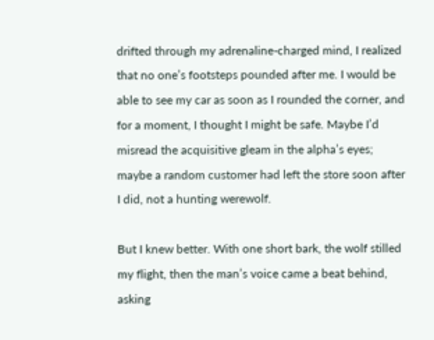drifted through my adrenaline-charged mind, I realized that no one’s footsteps pounded after me. I would be able to see my car as soon as I rounded the corner, and for a moment, I thought I might be safe. Maybe I’d misread the acquisitive gleam in the alpha’s eyes; maybe a random customer had left the store soon after I did, not a hunting werewolf.

But I knew better. With one short bark, the wolf stilled my flight, then the man’s voice came a beat behind, asking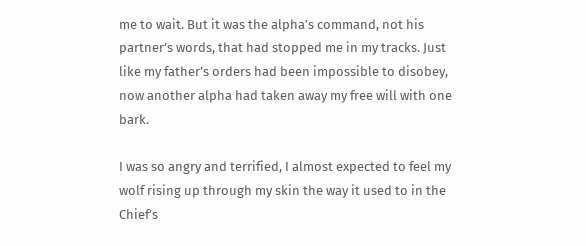me to wait. But it was the alpha’s command, not his partner’s words, that had stopped me in my tracks. Just like my father’s orders had been impossible to disobey, now another alpha had taken away my free will with one bark.

I was so angry and terrified, I almost expected to feel my wolf rising up through my skin the way it used to in the Chief’s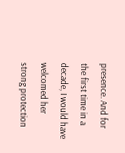presence. And for the first time in a decade, I would have welcomed her strong protection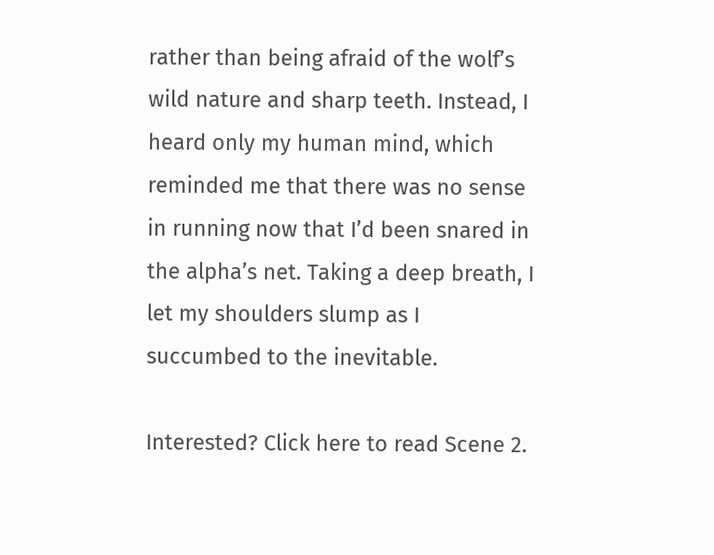rather than being afraid of the wolf’s wild nature and sharp teeth. Instead, I heard only my human mind, which reminded me that there was no sense in running now that I’d been snared in the alpha’s net. Taking a deep breath, I let my shoulders slump as I succumbed to the inevitable.

Interested? Click here to read Scene 2.